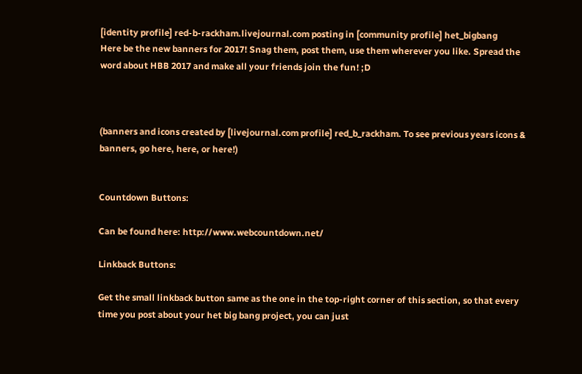[identity profile] red-b-rackham.livejournal.com posting in [community profile] het_bigbang
Here be the new banners for 2017! Snag them, post them, use them wherever you like. Spread the word about HBB 2017 and make all your friends join the fun! ;D



(banners and icons created by [livejournal.com profile] red_b_rackham. To see previous years icons & banners, go here, here, or here!)


Countdown Buttons:

Can be found here: http://www.webcountdown.net/

Linkback Buttons:

Get the small linkback button same as the one in the top-right corner of this section, so that every time you post about your het big bang project, you can just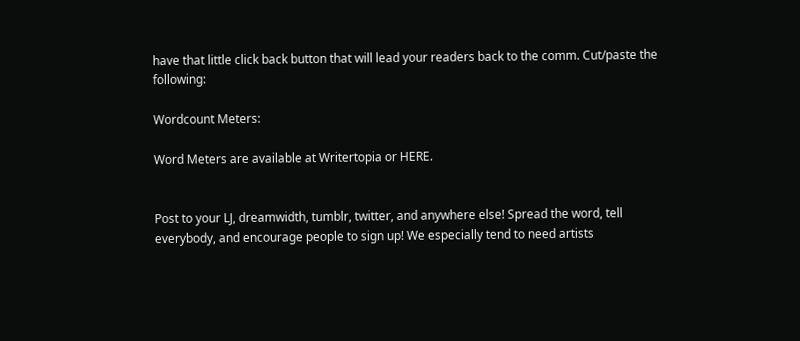have that little click back button that will lead your readers back to the comm. Cut/paste the following:

Wordcount Meters:

Word Meters are available at Writertopia or HERE.


Post to your LJ, dreamwidth, tumblr, twitter, and anywhere else! Spread the word, tell everybody, and encourage people to sign up! We especially tend to need artists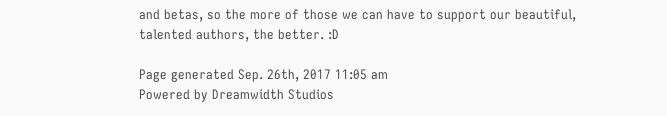and betas, so the more of those we can have to support our beautiful, talented authors, the better. :D

Page generated Sep. 26th, 2017 11:05 am
Powered by Dreamwidth Studios